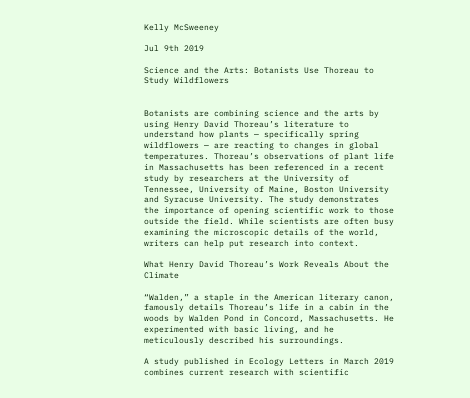Kelly McSweeney

Jul 9th 2019

Science and the Arts: Botanists Use Thoreau to Study Wildflowers


Botanists are combining science and the arts by using Henry David Thoreau’s literature to understand how plants — specifically spring wildflowers — are reacting to changes in global temperatures. Thoreau’s observations of plant life in Massachusetts has been referenced in a recent study by researchers at the University of Tennessee, University of Maine, Boston University and Syracuse University. The study demonstrates the importance of opening scientific work to those outside the field. While scientists are often busy examining the microscopic details of the world, writers can help put research into context.

What Henry David Thoreau’s Work Reveals About the Climate

“Walden,” a staple in the American literary canon, famously details Thoreau’s life in a cabin in the woods by Walden Pond in Concord, Massachusetts. He experimented with basic living, and he meticulously described his surroundings.

A study published in Ecology Letters in March 2019 combines current research with scientific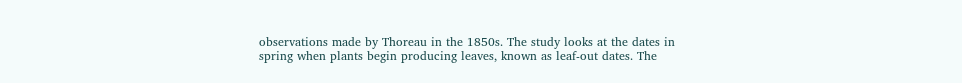observations made by Thoreau in the 1850s. The study looks at the dates in spring when plants begin producing leaves, known as leaf-out dates. The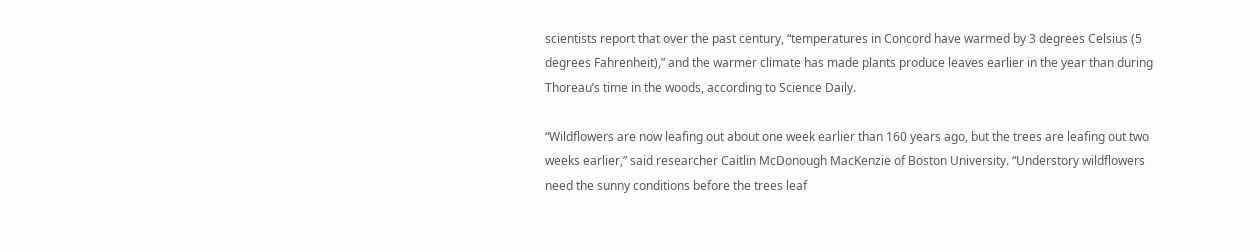scientists report that over the past century, “temperatures in Concord have warmed by 3 degrees Celsius (5 degrees Fahrenheit),” and the warmer climate has made plants produce leaves earlier in the year than during Thoreau’s time in the woods, according to Science Daily.

“Wildflowers are now leafing out about one week earlier than 160 years ago, but the trees are leafing out two weeks earlier,” said researcher Caitlin McDonough MacKenzie of Boston University. “Understory wildflowers need the sunny conditions before the trees leaf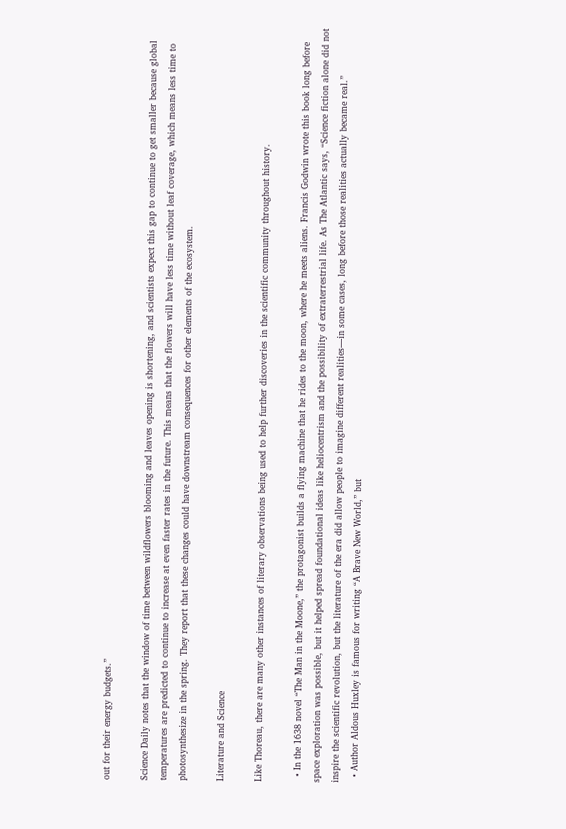out for their energy budgets.”

Science Daily notes that the window of time between wildflowers blooming and leaves opening is shortening, and scientists expect this gap to continue to get smaller because global temperatures are predicted to continue to increase at even faster rates in the future. This means that the flowers will have less time without leaf coverage, which means less time to photosynthesize in the spring. They report that these changes could have downstream consequences for other elements of the ecosystem.

Literature and Science

Like Thoreau, there are many other instances of literary observations being used to help further discoveries in the scientific community throughout history.

  • In the 1638 novel “The Man in the Moone,” the protagonist builds a flying machine that he rides to the moon, where he meets aliens. Francis Godwin wrote this book long before space exploration was possible, but it helped spread foundational ideas like heliocentrism and the possibility of extraterrestrial life. As The Atlantic says, “Science fiction alone did not inspire the scientific revolution, but the literature of the era did allow people to imagine different realities—in some cases, long before those realities actually became real.”
  • Author Aldous Huxley is famous for writing “A Brave New World,” but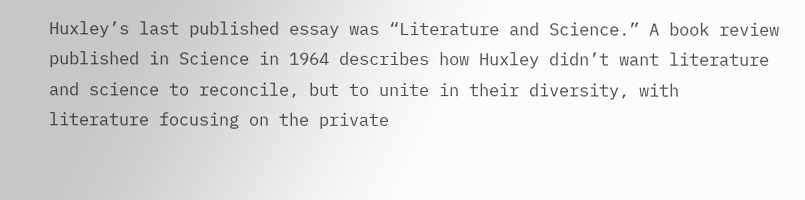Huxley’s last published essay was “Literature and Science.” A book review published in Science in 1964 describes how Huxley didn’t want literature and science to reconcile, but to unite in their diversity, with literature focusing on the private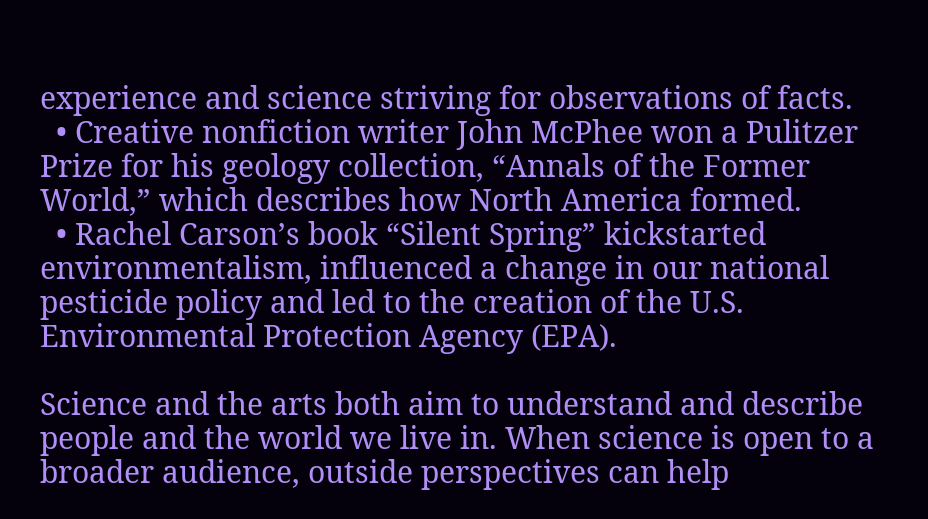experience and science striving for observations of facts.
  • Creative nonfiction writer John McPhee won a Pulitzer Prize for his geology collection, “Annals of the Former World,” which describes how North America formed.
  • Rachel Carson’s book “Silent Spring” kickstarted environmentalism, influenced a change in our national pesticide policy and led to the creation of the U.S. Environmental Protection Agency (EPA).

Science and the arts both aim to understand and describe people and the world we live in. When science is open to a broader audience, outside perspectives can help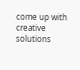come up with creative solutions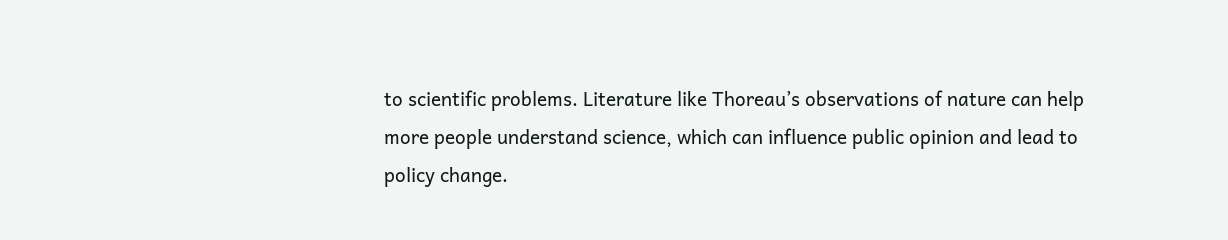to scientific problems. Literature like Thoreau’s observations of nature can help more people understand science, which can influence public opinion and lead to policy change.